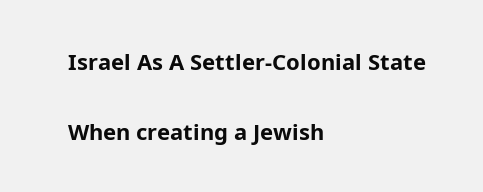Israel As A Settler-Colonial State

When creating a Jewish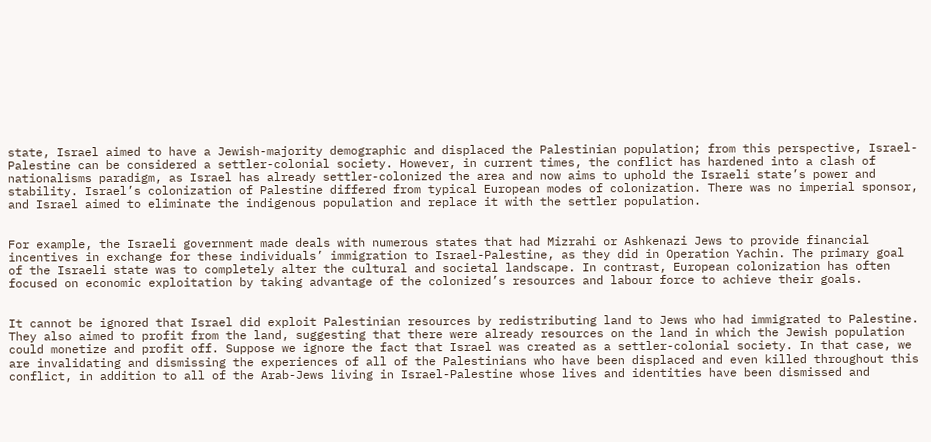state, Israel aimed to have a Jewish-majority demographic and displaced the Palestinian population; from this perspective, Israel-Palestine can be considered a settler-colonial society. However, in current times, the conflict has hardened into a clash of nationalisms paradigm, as Israel has already settler-colonized the area and now aims to uphold the Israeli state’s power and stability. Israel’s colonization of Palestine differed from typical European modes of colonization. There was no imperial sponsor, and Israel aimed to eliminate the indigenous population and replace it with the settler population.


For example, the Israeli government made deals with numerous states that had Mizrahi or Ashkenazi Jews to provide financial incentives in exchange for these individuals’ immigration to Israel-Palestine, as they did in Operation Yachin. The primary goal of the Israeli state was to completely alter the cultural and societal landscape. In contrast, European colonization has often focused on economic exploitation by taking advantage of the colonized’s resources and labour force to achieve their goals.


It cannot be ignored that Israel did exploit Palestinian resources by redistributing land to Jews who had immigrated to Palestine. They also aimed to profit from the land, suggesting that there were already resources on the land in which the Jewish population could monetize and profit off. Suppose we ignore the fact that Israel was created as a settler-colonial society. In that case, we are invalidating and dismissing the experiences of all of the Palestinians who have been displaced and even killed throughout this conflict, in addition to all of the Arab-Jews living in Israel-Palestine whose lives and identities have been dismissed and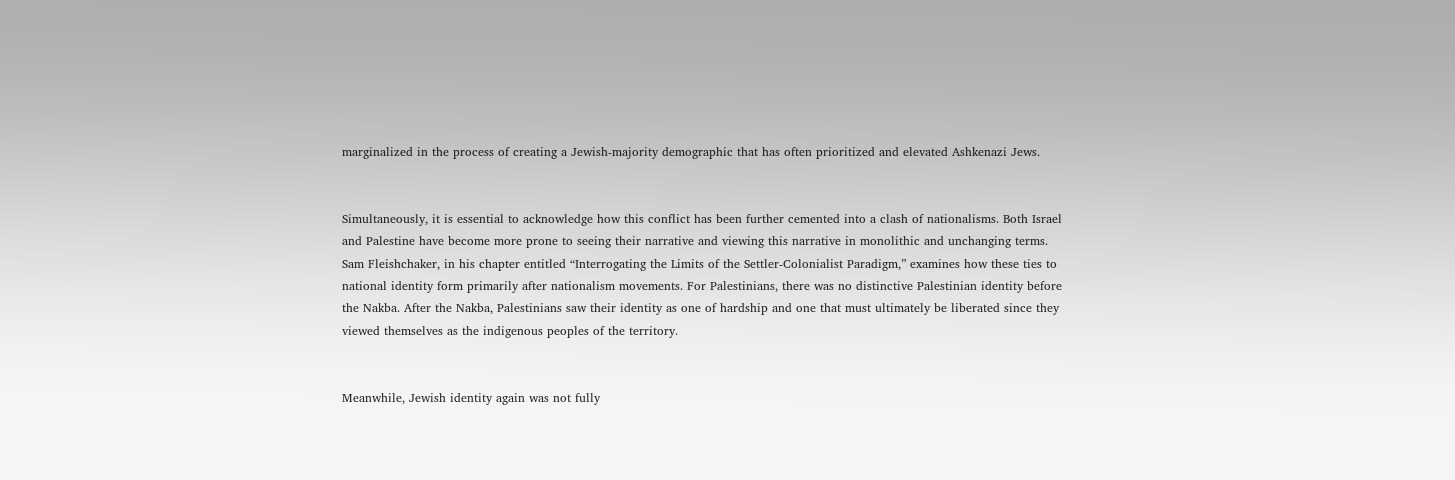marginalized in the process of creating a Jewish-majority demographic that has often prioritized and elevated Ashkenazi Jews.


Simultaneously, it is essential to acknowledge how this conflict has been further cemented into a clash of nationalisms. Both Israel and Palestine have become more prone to seeing their narrative and viewing this narrative in monolithic and unchanging terms. Sam Fleishchaker, in his chapter entitled “Interrogating the Limits of the Settler-Colonialist Paradigm,” examines how these ties to national identity form primarily after nationalism movements. For Palestinians, there was no distinctive Palestinian identity before the Nakba. After the Nakba, Palestinians saw their identity as one of hardship and one that must ultimately be liberated since they viewed themselves as the indigenous peoples of the territory.


Meanwhile, Jewish identity again was not fully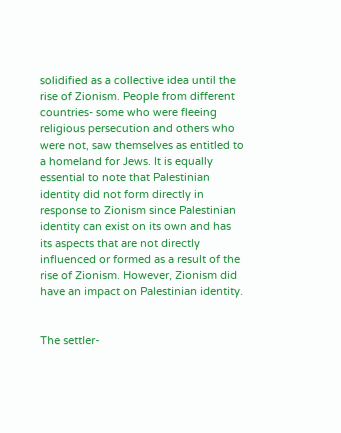solidified as a collective idea until the rise of Zionism. People from different countries- some who were fleeing religious persecution and others who were not, saw themselves as entitled to a homeland for Jews. It is equally essential to note that Palestinian identity did not form directly in response to Zionism since Palestinian identity can exist on its own and has its aspects that are not directly influenced or formed as a result of the rise of Zionism. However, Zionism did have an impact on Palestinian identity.


The settler-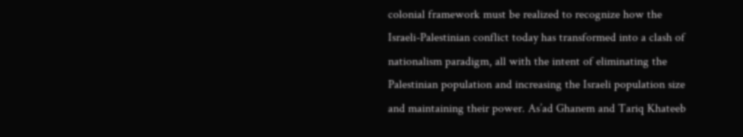colonial framework must be realized to recognize how the Israeli-Palestinian conflict today has transformed into a clash of nationalism paradigm, all with the intent of eliminating the Palestinian population and increasing the Israeli population size and maintaining their power. As’ad Ghanem and Tariq Khateeb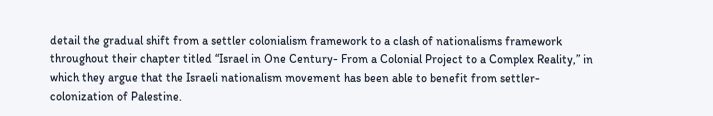detail the gradual shift from a settler colonialism framework to a clash of nationalisms framework throughout their chapter titled “Israel in One Century- From a Colonial Project to a Complex Reality,” in which they argue that the Israeli nationalism movement has been able to benefit from settler-colonization of Palestine.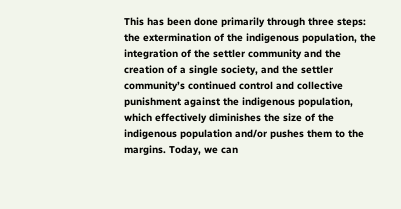This has been done primarily through three steps: the extermination of the indigenous population, the integration of the settler community and the creation of a single society, and the settler community’s continued control and collective punishment against the indigenous population, which effectively diminishes the size of the indigenous population and/or pushes them to the margins. Today, we can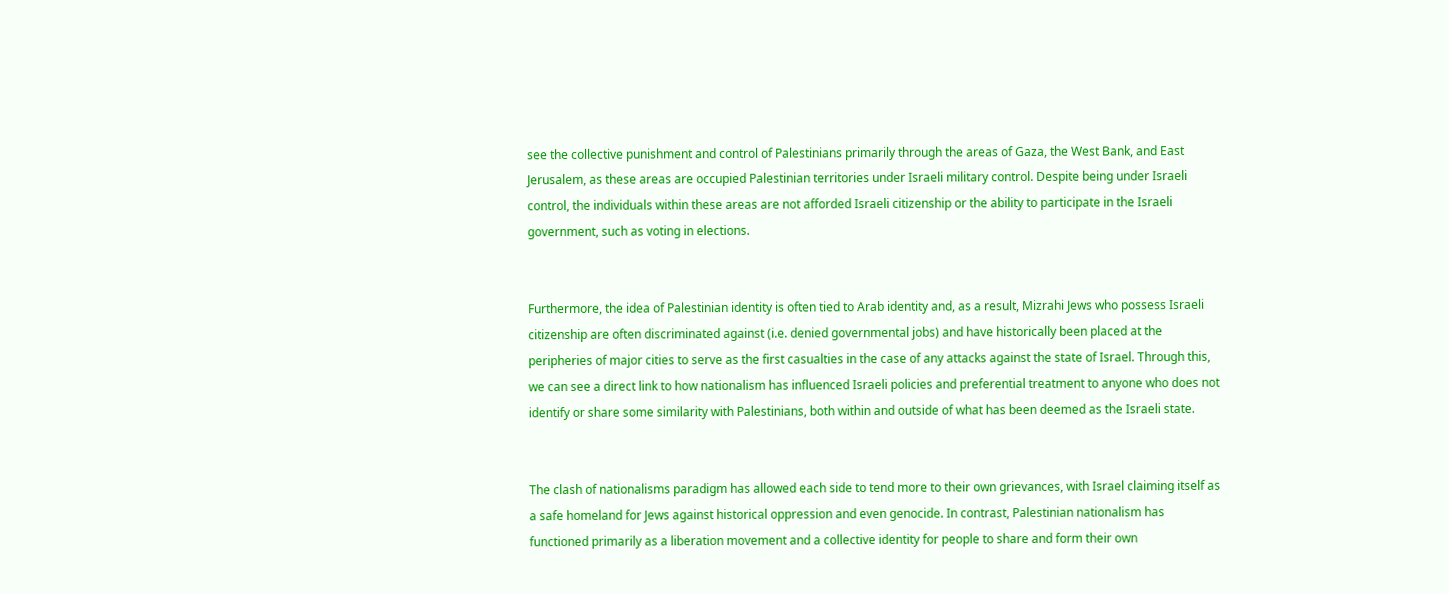see the collective punishment and control of Palestinians primarily through the areas of Gaza, the West Bank, and East Jerusalem, as these areas are occupied Palestinian territories under Israeli military control. Despite being under Israeli control, the individuals within these areas are not afforded Israeli citizenship or the ability to participate in the Israeli government, such as voting in elections.


Furthermore, the idea of Palestinian identity is often tied to Arab identity and, as a result, Mizrahi Jews who possess Israeli citizenship are often discriminated against (i.e. denied governmental jobs) and have historically been placed at the peripheries of major cities to serve as the first casualties in the case of any attacks against the state of Israel. Through this, we can see a direct link to how nationalism has influenced Israeli policies and preferential treatment to anyone who does not identify or share some similarity with Palestinians, both within and outside of what has been deemed as the Israeli state.


The clash of nationalisms paradigm has allowed each side to tend more to their own grievances, with Israel claiming itself as a safe homeland for Jews against historical oppression and even genocide. In contrast, Palestinian nationalism has functioned primarily as a liberation movement and a collective identity for people to share and form their own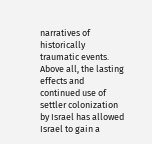narratives of historically traumatic events. Above all, the lasting effects and continued use of settler colonization by Israel has allowed Israel to gain a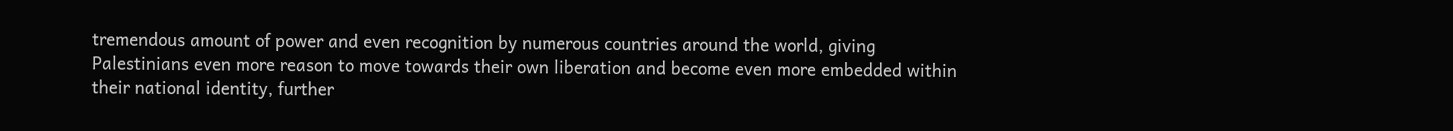tremendous amount of power and even recognition by numerous countries around the world, giving Palestinians even more reason to move towards their own liberation and become even more embedded within their national identity, further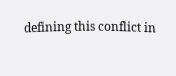defining this conflict in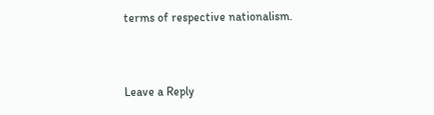terms of respective nationalism.


Leave a Reply